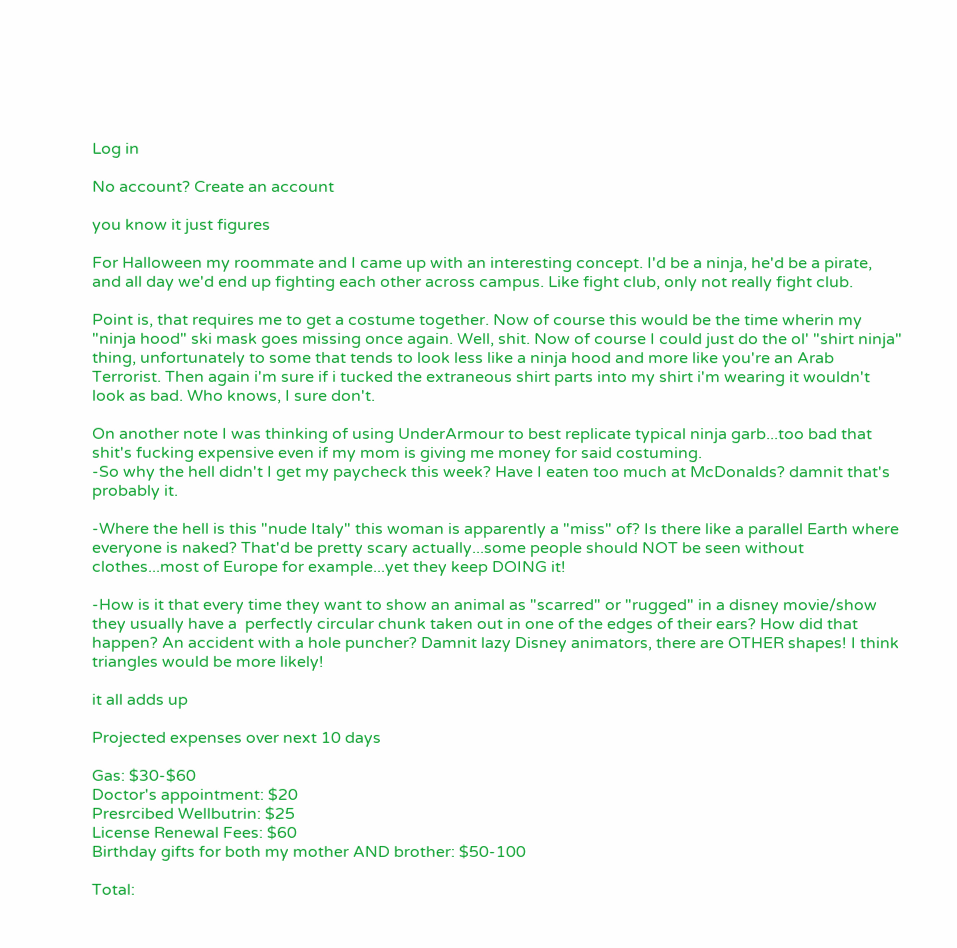Log in

No account? Create an account

you know it just figures

For Halloween my roommate and I came up with an interesting concept. I'd be a ninja, he'd be a pirate, and all day we'd end up fighting each other across campus. Like fight club, only not really fight club.

Point is, that requires me to get a costume together. Now of course this would be the time wherin my "ninja hood" ski mask goes missing once again. Well, shit. Now of course I could just do the ol' "shirt ninja" thing, unfortunately to some that tends to look less like a ninja hood and more like you're an Arab Terrorist. Then again i'm sure if i tucked the extraneous shirt parts into my shirt i'm wearing it wouldn't look as bad. Who knows, I sure don't.

On another note I was thinking of using UnderArmour to best replicate typical ninja garb...too bad that shit's fucking expensive even if my mom is giving me money for said costuming.
-So why the hell didn't I get my paycheck this week? Have I eaten too much at McDonalds? damnit that's probably it.

-Where the hell is this "nude Italy" this woman is apparently a "miss" of? Is there like a parallel Earth where everyone is naked? That'd be pretty scary actually...some people should NOT be seen without clothes...most of Europe for example...yet they keep DOING it!

-How is it that every time they want to show an animal as "scarred" or "rugged" in a disney movie/show they usually have a  perfectly circular chunk taken out in one of the edges of their ears? How did that happen? An accident with a hole puncher? Damnit lazy Disney animators, there are OTHER shapes! I think triangles would be more likely!

it all adds up

Projected expenses over next 10 days

Gas: $30-$60
Doctor's appointment: $20
Presrcibed Wellbutrin: $25
License Renewal Fees: $60
Birthday gifts for both my mother AND brother: $50-100

Total: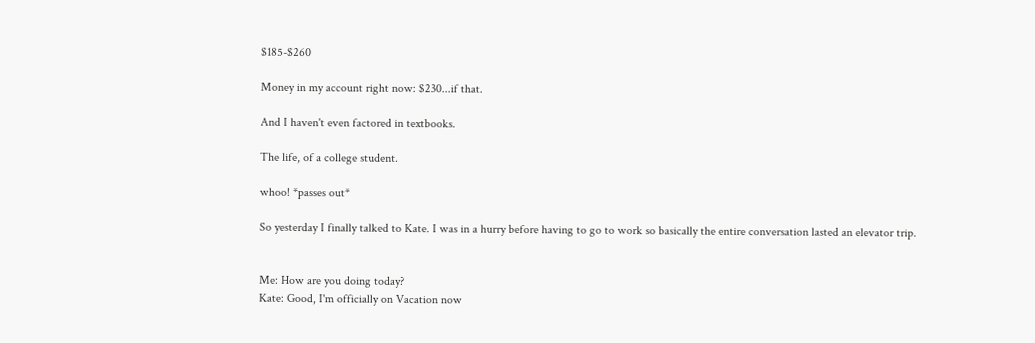$185-$260

Money in my account right now: $230...if that.

And I haven't even factored in textbooks.

The life, of a college student.

whoo! *passes out*

So yesterday I finally talked to Kate. I was in a hurry before having to go to work so basically the entire conversation lasted an elevator trip.


Me: How are you doing today?
Kate: Good, I'm officially on Vacation now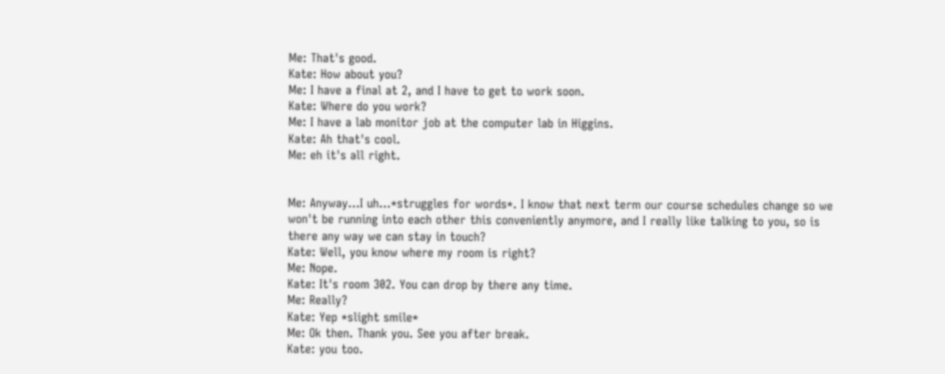Me: That's good.
Kate: How about you?
Me: I have a final at 2, and I have to get to work soon.
Kate: Where do you work?
Me: I have a lab monitor job at the computer lab in Higgins.
Kate: Ah that's cool.
Me: eh it's all right.


Me: Anyway...I uh...*struggles for words*. I know that next term our course schedules change so we won't be running into each other this conveniently anymore, and I really like talking to you, so is there any way we can stay in touch?
Kate: Well, you know where my room is right?
Me: Nope.
Kate: It's room 302. You can drop by there any time.
Me: Really?
Kate: Yep *slight smile*
Me: Ok then. Thank you. See you after break.
Kate: you too.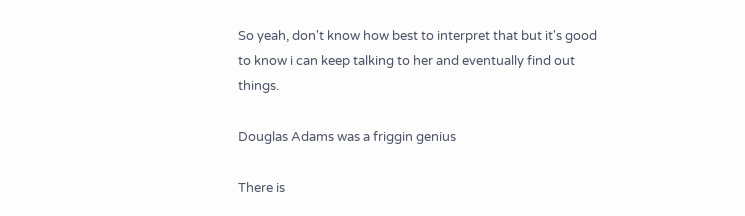So yeah, don't know how best to interpret that but it's good to know i can keep talking to her and eventually find out things.

Douglas Adams was a friggin genius

There is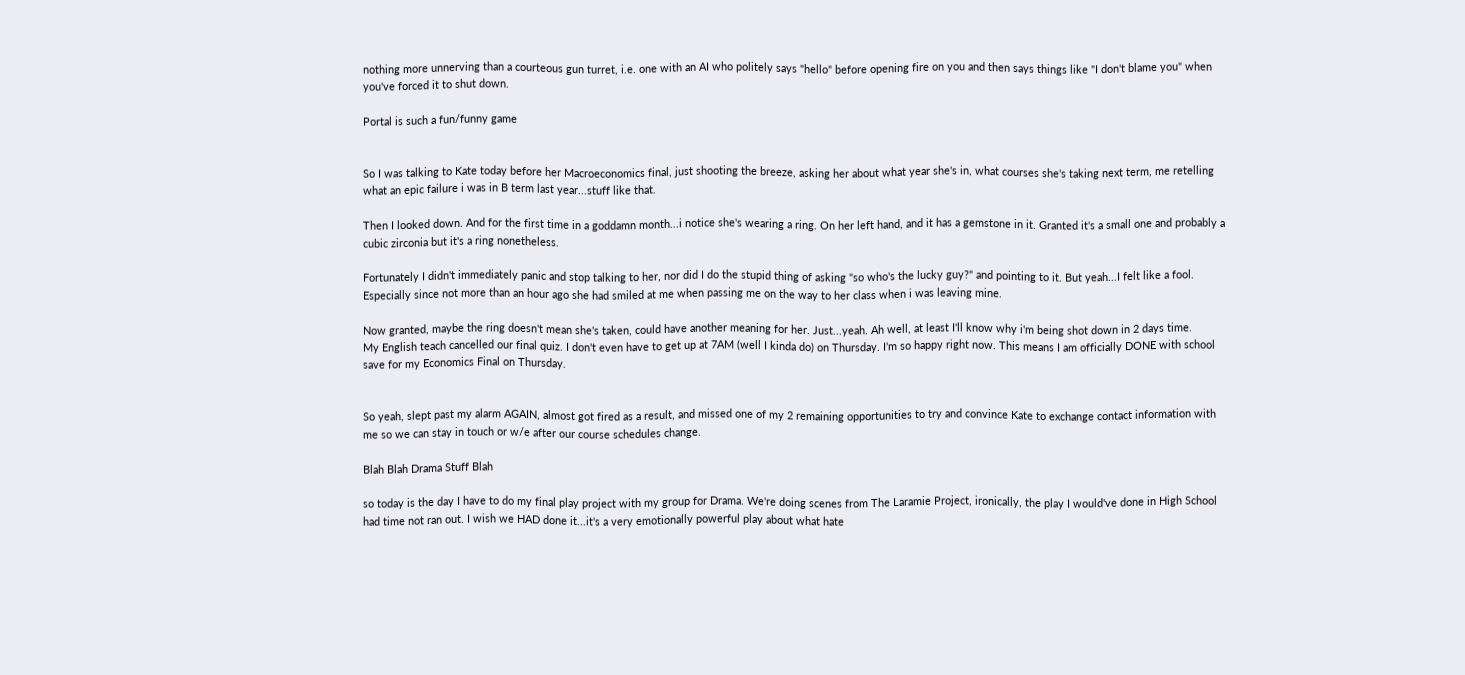nothing more unnerving than a courteous gun turret, i.e. one with an AI who politely says "hello" before opening fire on you and then says things like "I don't blame you" when you've forced it to shut down.

Portal is such a fun/funny game


So I was talking to Kate today before her Macroeconomics final, just shooting the breeze, asking her about what year she's in, what courses she's taking next term, me retelling what an epic failure i was in B term last year...stuff like that.

Then I looked down. And for the first time in a goddamn month...i notice she's wearing a ring. On her left hand, and it has a gemstone in it. Granted it's a small one and probably a cubic zirconia but it's a ring nonetheless.

Fortunately I didn't immediately panic and stop talking to her, nor did I do the stupid thing of asking "so who's the lucky guy?" and pointing to it. But yeah...I felt like a fool. Especially since not more than an hour ago she had smiled at me when passing me on the way to her class when i was leaving mine.

Now granted, maybe the ring doesn't mean she's taken, could have another meaning for her. Just...yeah. Ah well, at least I'll know why i'm being shot down in 2 days time.
My English teach cancelled our final quiz. I don't even have to get up at 7AM (well I kinda do) on Thursday. I'm so happy right now. This means I am officially DONE with school save for my Economics Final on Thursday.


So yeah, slept past my alarm AGAIN, almost got fired as a result, and missed one of my 2 remaining opportunities to try and convince Kate to exchange contact information with me so we can stay in touch or w/e after our course schedules change.

Blah Blah Drama Stuff Blah

so today is the day I have to do my final play project with my group for Drama. We're doing scenes from The Laramie Project, ironically, the play I would've done in High School had time not ran out. I wish we HAD done it...it's a very emotionally powerful play about what hate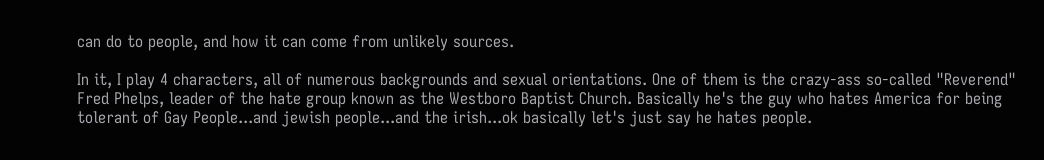can do to people, and how it can come from unlikely sources.

In it, I play 4 characters, all of numerous backgrounds and sexual orientations. One of them is the crazy-ass so-called "Reverend" Fred Phelps, leader of the hate group known as the Westboro Baptist Church. Basically he's the guy who hates America for being tolerant of Gay People...and jewish people...and the irish...ok basically let's just say he hates people.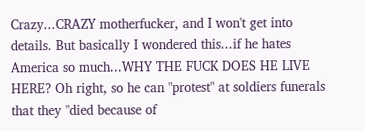Crazy...CRAZY motherfucker, and I won't get into details. But basically I wondered this...if he hates America so much...WHY THE FUCK DOES HE LIVE HERE? Oh right, so he can "protest" at soldiers funerals that they "died because of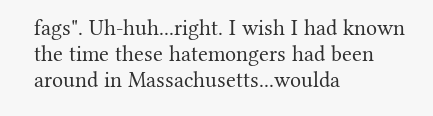fags". Uh-huh...right. I wish I had known the time these hatemongers had been around in Massachusetts...woulda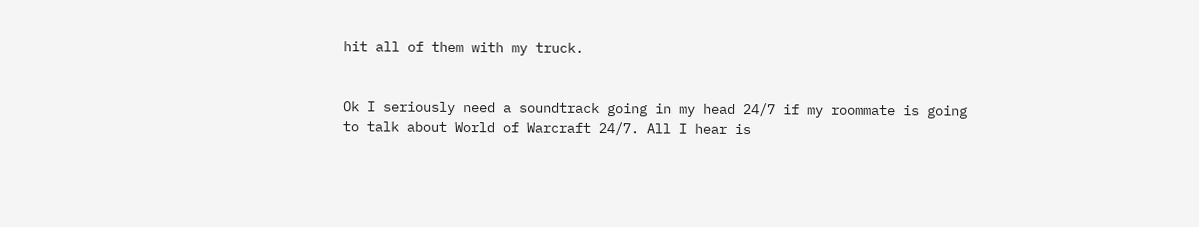hit all of them with my truck.


Ok I seriously need a soundtrack going in my head 24/7 if my roommate is going to talk about World of Warcraft 24/7. All I hear is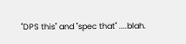"DPS this" and "spec that" ....blah.